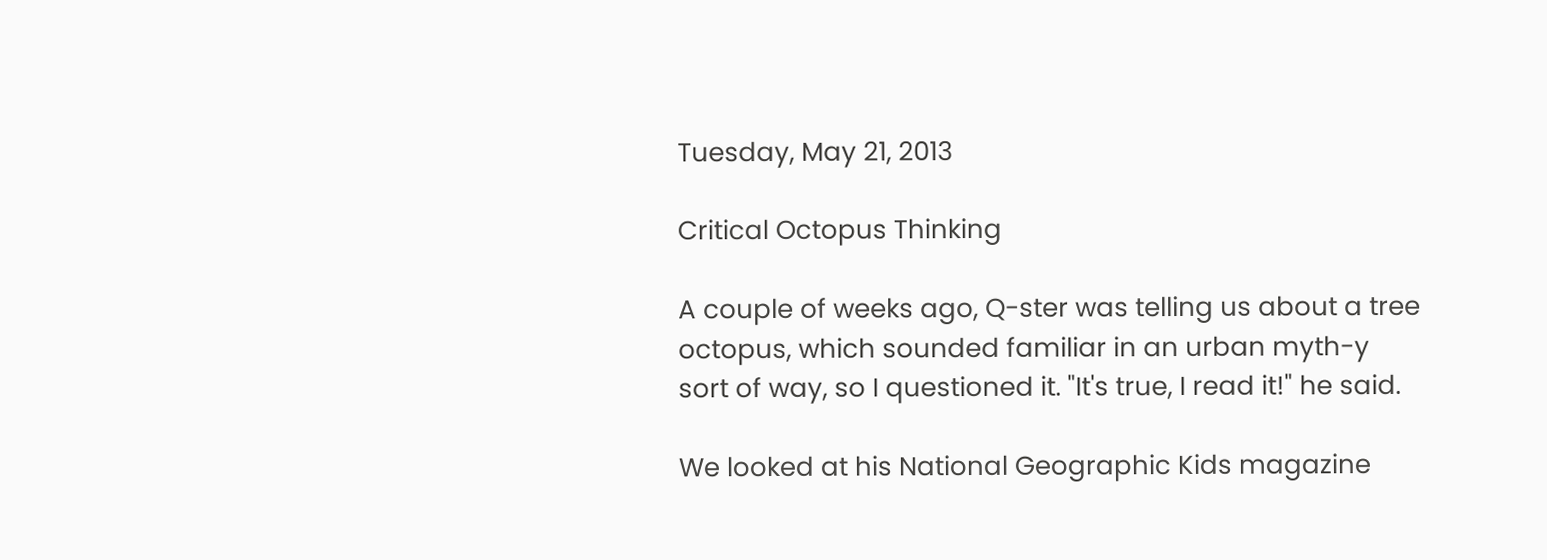Tuesday, May 21, 2013

Critical Octopus Thinking

A couple of weeks ago, Q-ster was telling us about a tree octopus, which sounded familiar in an urban myth-y sort of way, so I questioned it. "It's true, I read it!" he said.

We looked at his National Geographic Kids magazine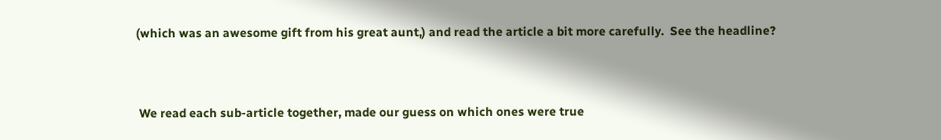(which was an awesome gift from his great aunt,) and read the article a bit more carefully.  See the headline?


 We read each sub-article together, made our guess on which ones were true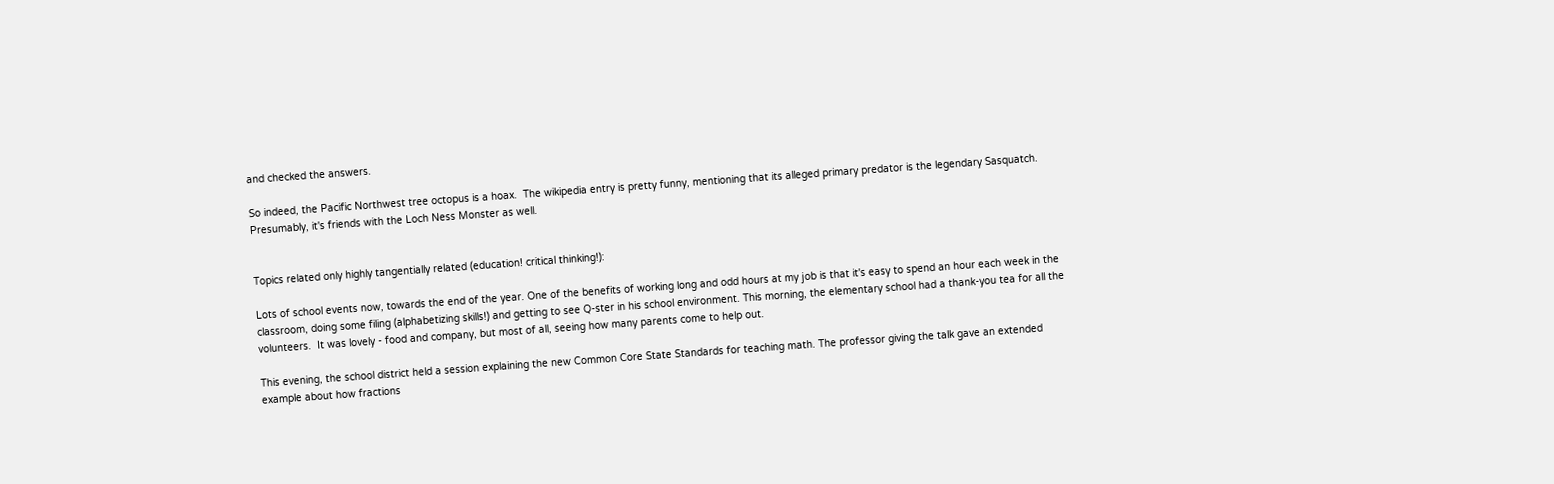and checked the answers.

So indeed, the Pacific Northwest tree octopus is a hoax.  The wikipedia entry is pretty funny, mentioning that its alleged primary predator is the legendary Sasquatch.  Presumably, it's friends with the Loch Ness Monster as well.


Topics related only highly tangentially related (education! critical thinking!):

Lots of school events now, towards the end of the year. One of the benefits of working long and odd hours at my job is that it's easy to spend an hour each week in the classroom, doing some filing (alphabetizing skills!) and getting to see Q-ster in his school environment. This morning, the elementary school had a thank-you tea for all the volunteers.  It was lovely - food and company, but most of all, seeing how many parents come to help out.

This evening, the school district held a session explaining the new Common Core State Standards for teaching math. The professor giving the talk gave an extended example about how fractions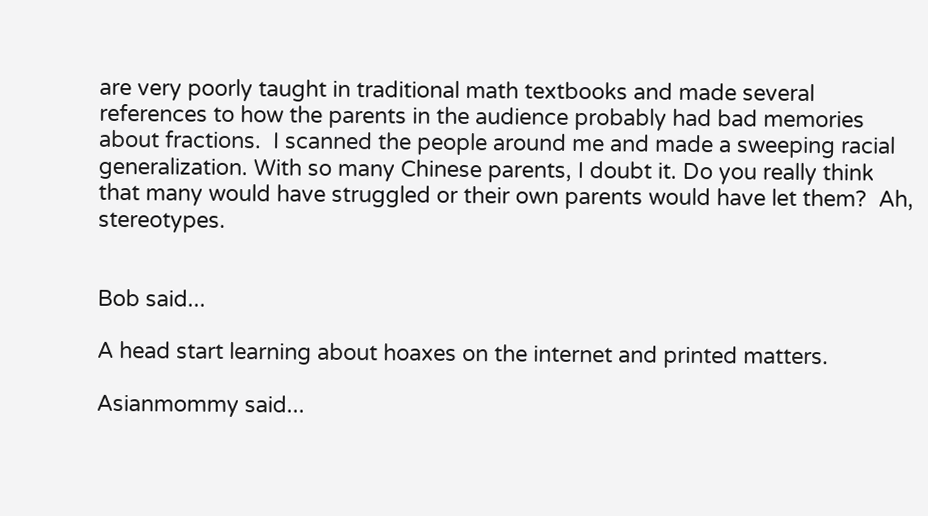are very poorly taught in traditional math textbooks and made several references to how the parents in the audience probably had bad memories about fractions.  I scanned the people around me and made a sweeping racial generalization. With so many Chinese parents, I doubt it. Do you really think that many would have struggled or their own parents would have let them?  Ah, stereotypes.


Bob said...

A head start learning about hoaxes on the internet and printed matters.

Asianmommy said...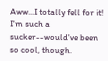Aww...I totally fell for it! I'm such a sucker--would've been so cool, though.